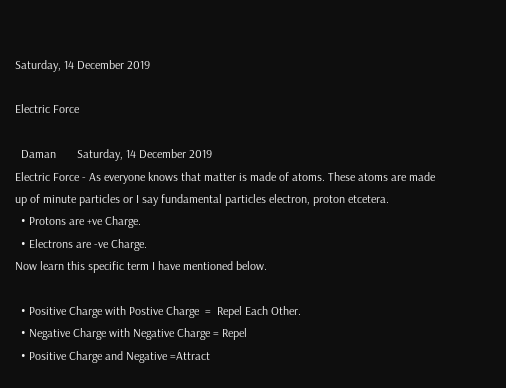Saturday, 14 December 2019

Electric Force

  Daman       Saturday, 14 December 2019
Electric Force - As everyone knows that matter is made of atoms. These atoms are made up of minute particles or I say fundamental particles electron, proton etcetera.
  • Protons are +ve Charge.
  • Electrons are -ve Charge.
Now learn this specific term I have mentioned below.

  • Positive Charge with Postive Charge  =  Repel Each Other.
  • Negative Charge with Negative Charge = Repel
  • Positive Charge and Negative =Attract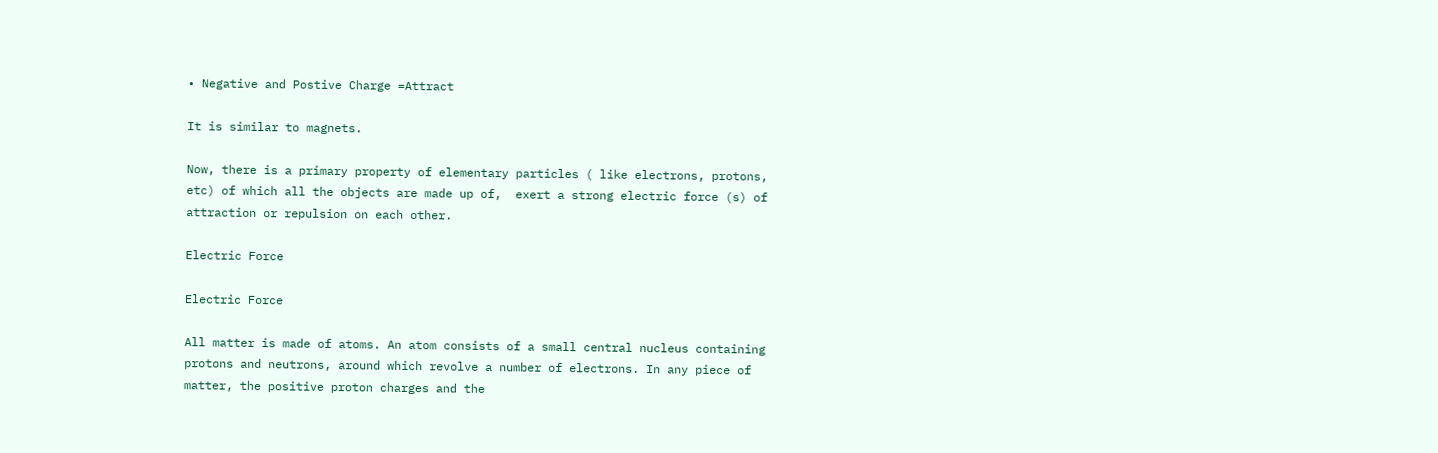• Negative and Postive Charge =Attract

It is similar to magnets.

Now, there is a primary property of elementary particles ( like electrons, protons, etc) of which all the objects are made up of,  exert a strong electric force (s) of attraction or repulsion on each other.

Electric Force

Electric Force

All matter is made of atoms. An atom consists of a small central nucleus containing protons and neutrons, around which revolve a number of electrons. In any piece of matter, the positive proton charges and the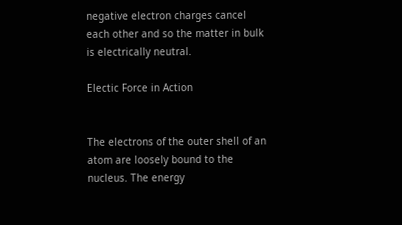negative electron charges cancel each other and so the matter in bulk is electrically neutral.

Electic Force in Action


The electrons of the outer shell of an atom are loosely bound to the nucleus. The energy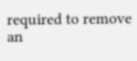required to remove an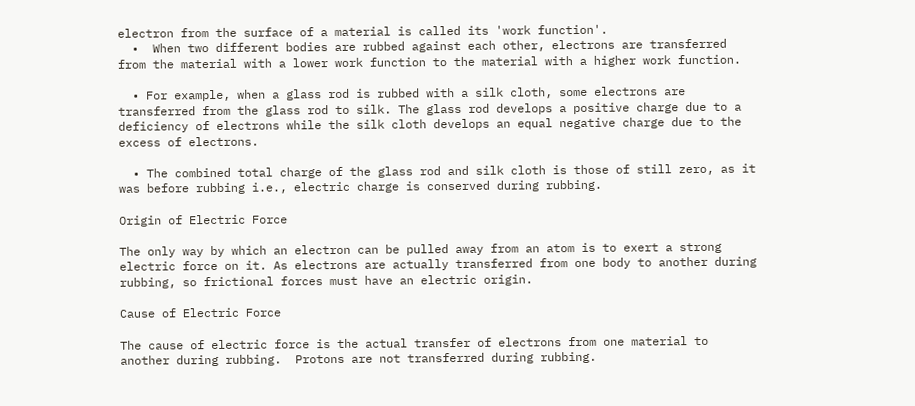electron from the surface of a material is called its 'work function'.
  •  When two different bodies are rubbed against each other, electrons are transferred from the material with a lower work function to the material with a higher work function.

  • For example, when a glass rod is rubbed with a silk cloth, some electrons are transferred from the glass rod to silk. The glass rod develops a positive charge due to a deficiency of electrons while the silk cloth develops an equal negative charge due to the excess of electrons.

  • The combined total charge of the glass rod and silk cloth is those of still zero, as it was before rubbing i.e., electric charge is conserved during rubbing.

Origin of Electric Force

The only way by which an electron can be pulled away from an atom is to exert a strong electric force on it. As electrons are actually transferred from one body to another during rubbing, so frictional forces must have an electric origin.

Cause of Electric Force

The cause of electric force is the actual transfer of electrons from one material to another during rubbing.  Protons are not transferred during rubbing.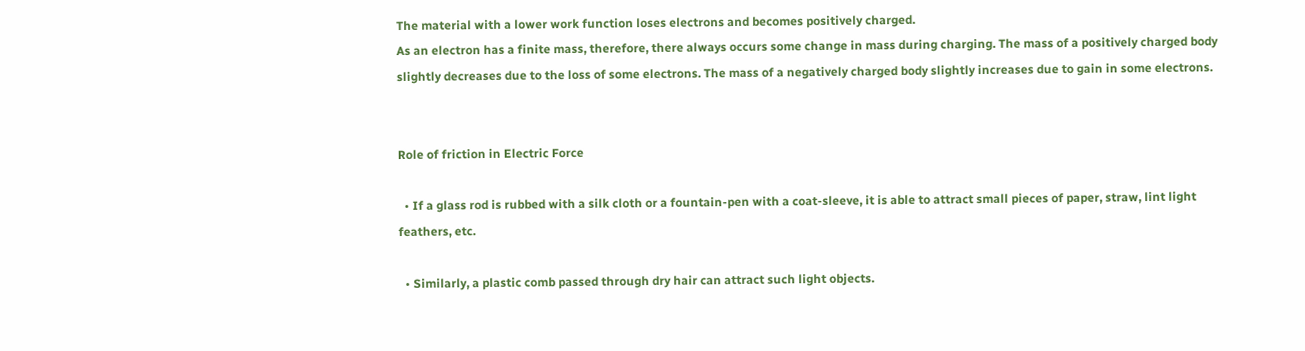The material with a lower work function loses electrons and becomes positively charged.
As an electron has a finite mass, therefore, there always occurs some change in mass during charging. The mass of a positively charged body slightly decreases due to the loss of some electrons. The mass of a negatively charged body slightly increases due to gain in some electrons.


Role of friction in Electric Force

  • If a glass rod is rubbed with a silk cloth or a fountain-pen with a coat-sleeve, it is able to attract small pieces of paper, straw, lint light feathers, etc.

  • Similarly, a plastic comb passed through dry hair can attract such light objects.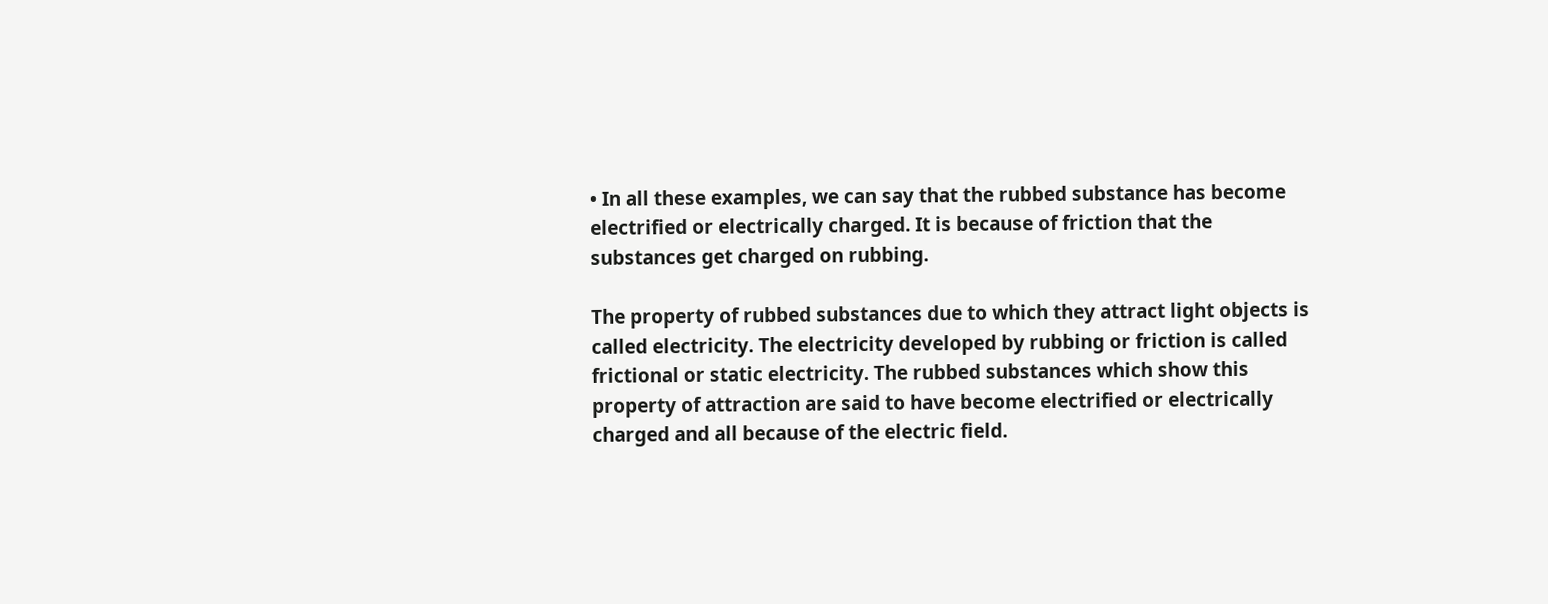• In all these examples, we can say that the rubbed substance has become electrified or electrically charged. It is because of friction that the substances get charged on rubbing.

The property of rubbed substances due to which they attract light objects is called electricity. The electricity developed by rubbing or friction is called frictional or static electricity. The rubbed substances which show this property of attraction are said to have become electrified or electrically charged and all because of the electric field.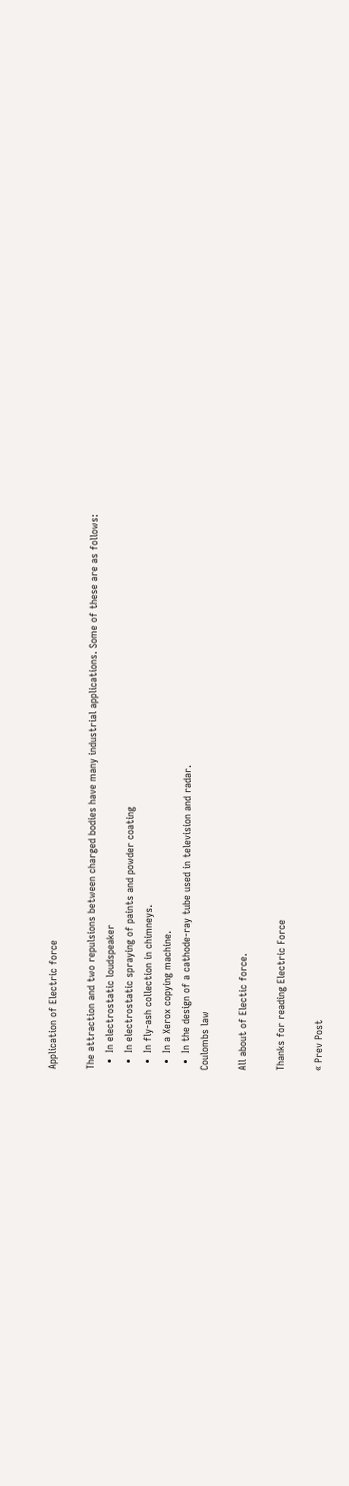Application of Electric force

The attraction and two repulsions between charged bodies have many industrial applications. Some of these are as follows:
  •  In electrostatic loudspeaker
  •  In electrostatic spraying of paints and powder coating
  •  In fly-ash collection in chimneys.
  •  In a Xerox copying machine.
  •  In the design of a cathode-ray tube used in television and radar.
Coulombs law

All about of Electic force.

Thanks for reading Electric Force

« Prev Post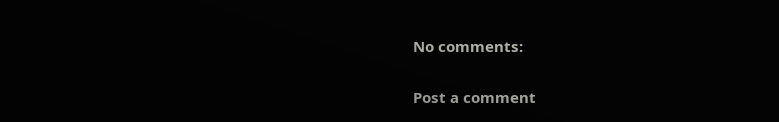No comments:

Post a comment